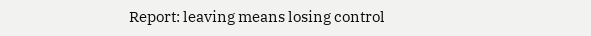Report: leaving means losing control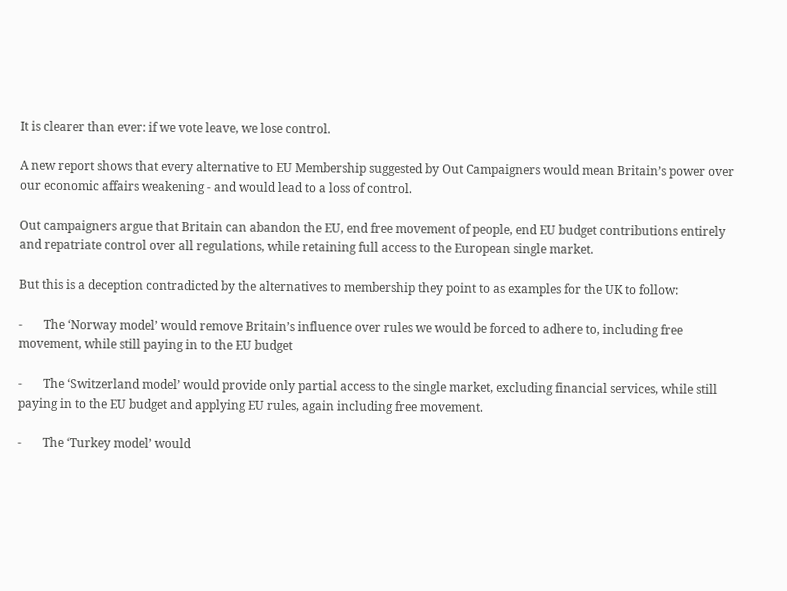It is clearer than ever: if we vote leave, we lose control.

A new report shows that every alternative to EU Membership suggested by Out Campaigners would mean Britain’s power over our economic affairs weakening - and would lead to a loss of control.

Out campaigners argue that Britain can abandon the EU, end free movement of people, end EU budget contributions entirely and repatriate control over all regulations, while retaining full access to the European single market.

But this is a deception contradicted by the alternatives to membership they point to as examples for the UK to follow:

-       The ‘Norway model’ would remove Britain’s influence over rules we would be forced to adhere to, including free movement, while still paying in to the EU budget

-       The ‘Switzerland model’ would provide only partial access to the single market, excluding financial services, while still paying in to the EU budget and applying EU rules, again including free movement.

-       The ‘Turkey model’ would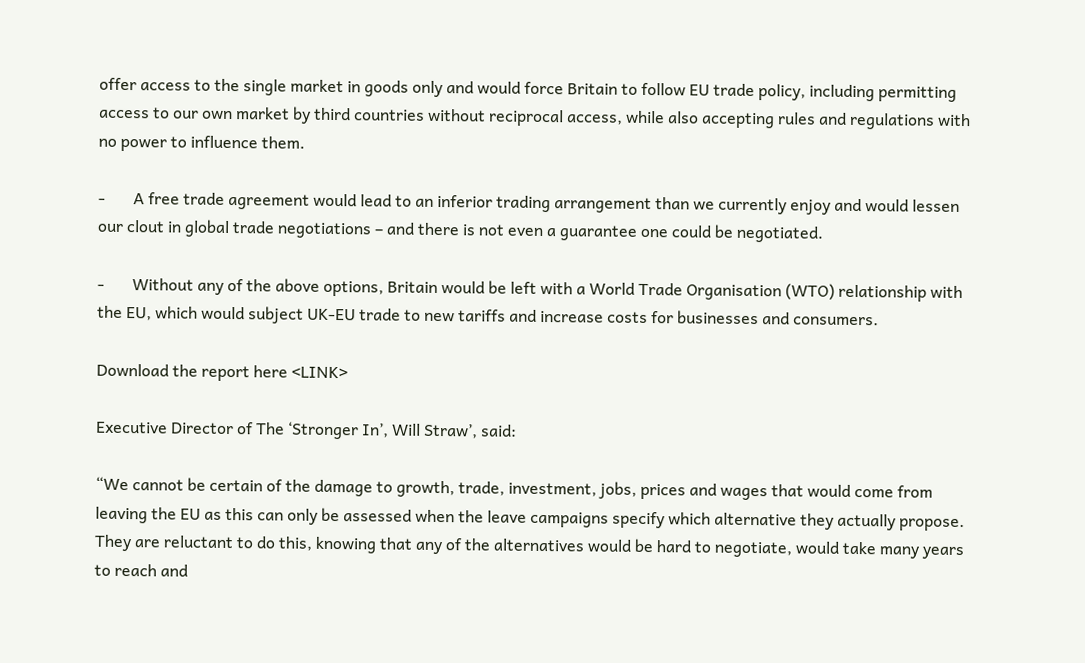offer access to the single market in goods only and would force Britain to follow EU trade policy, including permitting access to our own market by third countries without reciprocal access, while also accepting rules and regulations with no power to influence them.

-       A free trade agreement would lead to an inferior trading arrangement than we currently enjoy and would lessen our clout in global trade negotiations – and there is not even a guarantee one could be negotiated.

-       Without any of the above options, Britain would be left with a World Trade Organisation (WTO) relationship with the EU, which would subject UK-EU trade to new tariffs and increase costs for businesses and consumers.

Download the report here <LINK>

Executive Director of The ‘Stronger In’, Will Straw’, said:

“We cannot be certain of the damage to growth, trade, investment, jobs, prices and wages that would come from leaving the EU as this can only be assessed when the leave campaigns specify which alternative they actually propose. They are reluctant to do this, knowing that any of the alternatives would be hard to negotiate, would take many years to reach and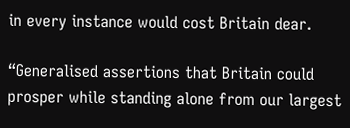in every instance would cost Britain dear.

“Generalised assertions that Britain could prosper while standing alone from our largest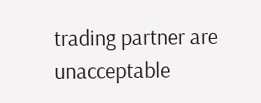trading partner are unacceptable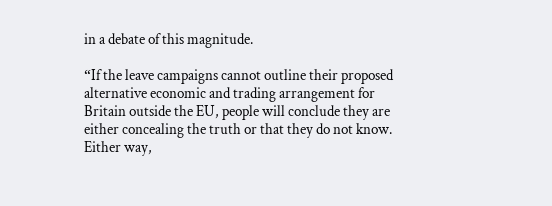in a debate of this magnitude.

“If the leave campaigns cannot outline their proposed alternative economic and trading arrangement for Britain outside the EU, people will conclude they are either concealing the truth or that they do not know. Either way,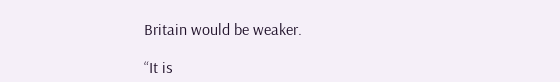Britain would be weaker.

“It is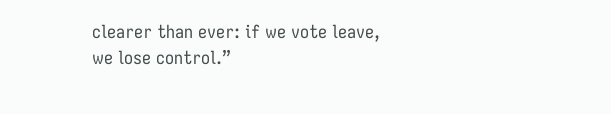clearer than ever: if we vote leave, we lose control.”